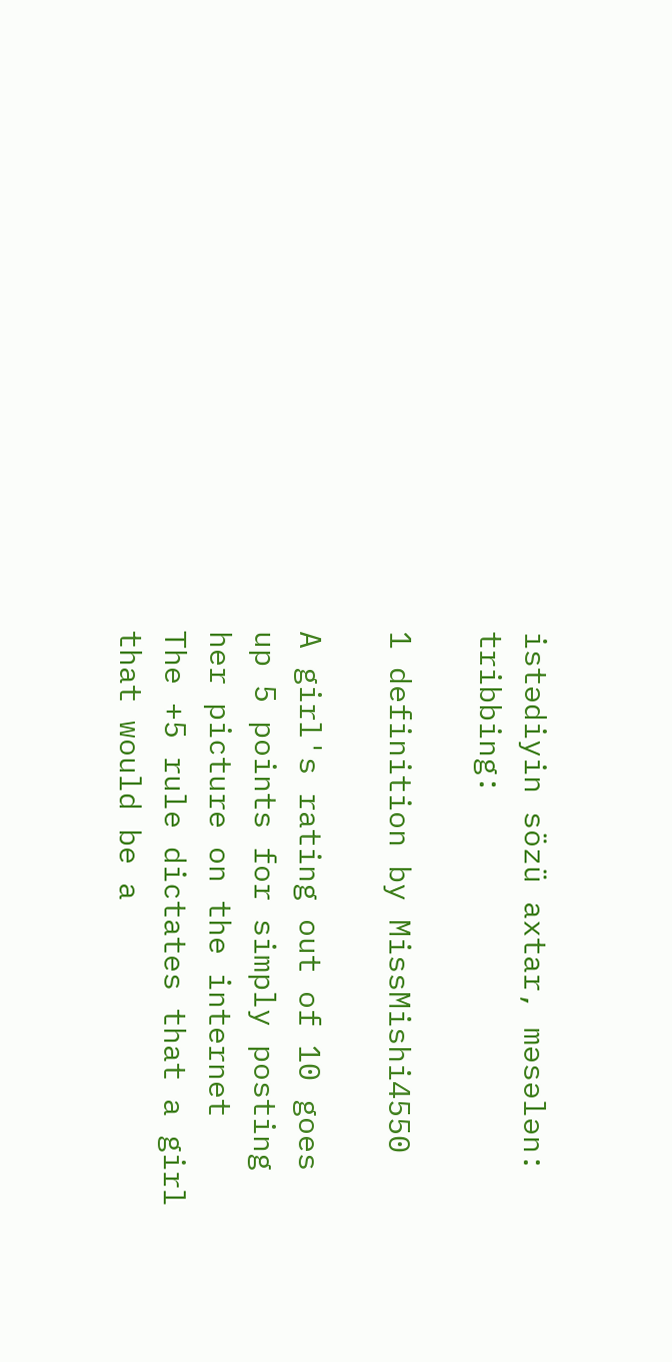istədiyin sözü axtar, məsələn: tribbing:

1 definition by MissMishi4550

A girl's rating out of 10 goes up 5 points for simply posting her picture on the internet
The +5 rule dictates that a girl that would be a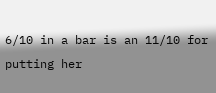6/10 in a bar is an 11/10 for putting her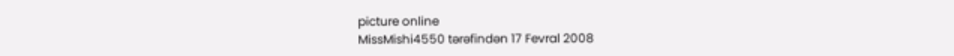picture online
MissMishi4550 tərəfindən 17 Fevral 2008